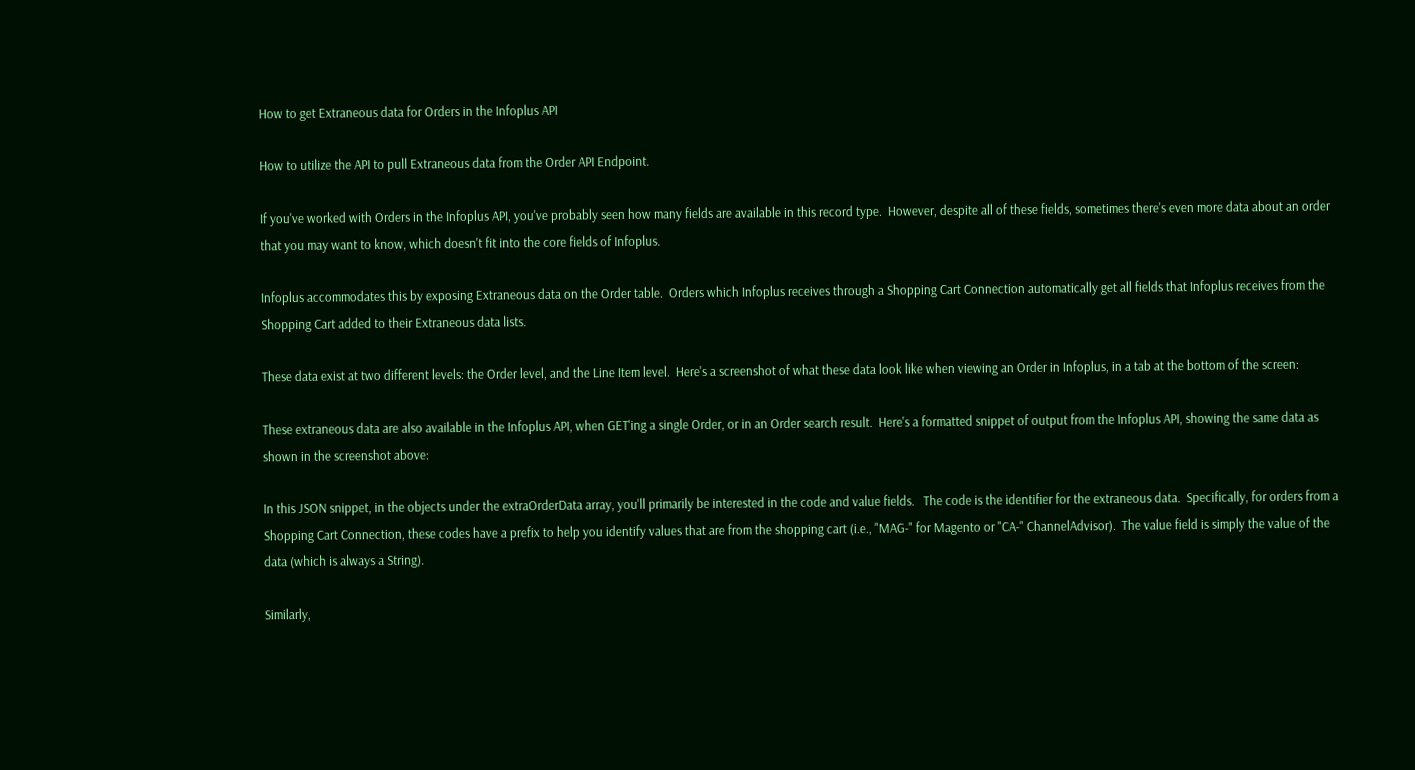How to get Extraneous data for Orders in the Infoplus API

How to utilize the API to pull Extraneous data from the Order API Endpoint.

If you've worked with Orders in the Infoplus API, you've probably seen how many fields are available in this record type.  However, despite all of these fields, sometimes there's even more data about an order that you may want to know, which doesn't fit into the core fields of Infoplus.

Infoplus accommodates this by exposing Extraneous data on the Order table.  Orders which Infoplus receives through a Shopping Cart Connection automatically get all fields that Infoplus receives from the Shopping Cart added to their Extraneous data lists.

These data exist at two different levels: the Order level, and the Line Item level.  Here's a screenshot of what these data look like when viewing an Order in Infoplus, in a tab at the bottom of the screen:

These extraneous data are also available in the Infoplus API, when GET'ing a single Order, or in an Order search result.  Here's a formatted snippet of output from the Infoplus API, showing the same data as shown in the screenshot above:

In this JSON snippet, in the objects under the extraOrderData array, you'll primarily be interested in the code and value fields.   The code is the identifier for the extraneous data.  Specifically, for orders from a Shopping Cart Connection, these codes have a prefix to help you identify values that are from the shopping cart (i.e., "MAG-" for Magento or "CA-" ChannelAdvisor).  The value field is simply the value of the data (which is always a String).

Similarly,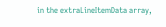in the extraLineItemData array,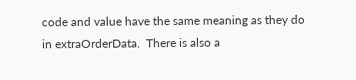code and value have the same meaning as they do in extraOrderData.  There is also a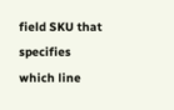field SKU that specifies which line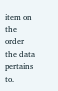item on the order the data pertains to.